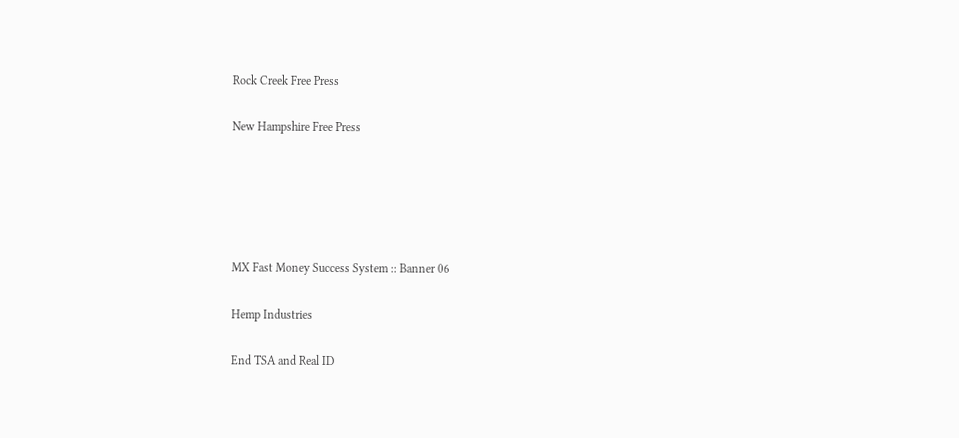Rock Creek Free Press

New Hampshire Free Press





MX Fast Money Success System :: Banner 06

Hemp Industries

End TSA and Real ID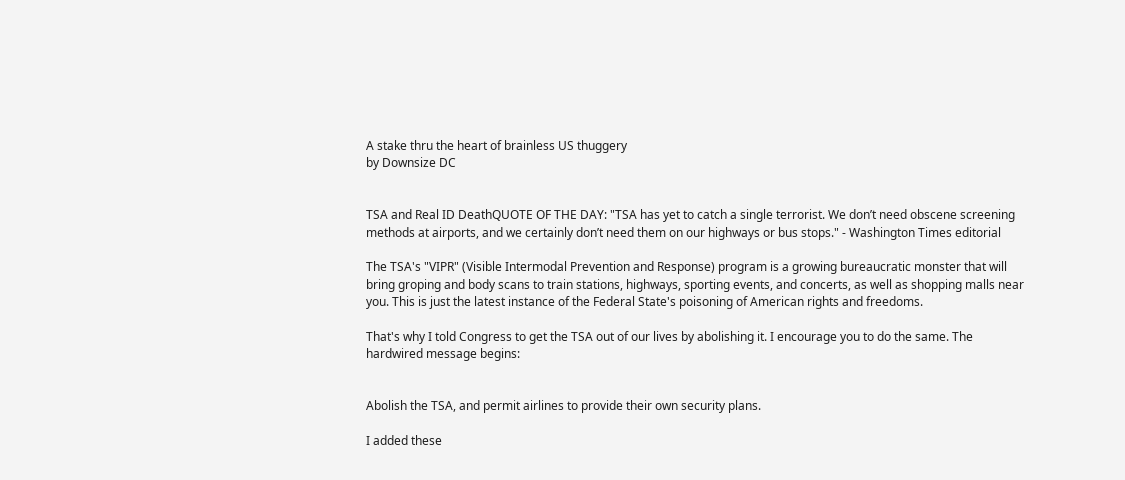A stake thru the heart of brainless US thuggery
by Downsize DC


TSA and Real ID DeathQUOTE OF THE DAY: "TSA has yet to catch a single terrorist. We don’t need obscene screening methods at airports, and we certainly don’t need them on our highways or bus stops." - Washington Times editorial

The TSA's "VIPR" (Visible Intermodal Prevention and Response) program is a growing bureaucratic monster that will bring groping and body scans to train stations, highways, sporting events, and concerts, as well as shopping malls near you. This is just the latest instance of the Federal State's poisoning of American rights and freedoms.

That's why I told Congress to get the TSA out of our lives by abolishing it. I encourage you to do the same. The hardwired message begins:


Abolish the TSA, and permit airlines to provide their own security plans.

I added these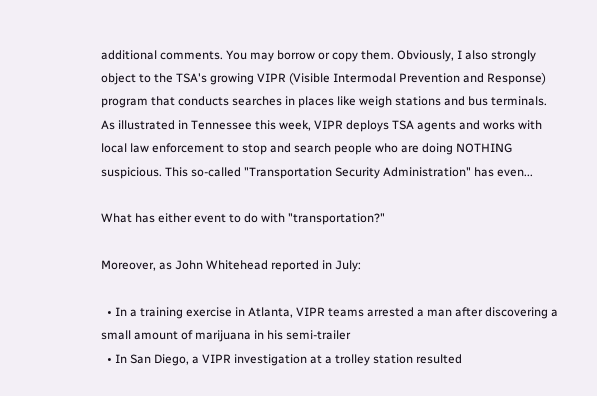additional comments. You may borrow or copy them. Obviously, I also strongly object to the TSA's growing VIPR (Visible Intermodal Prevention and Response) program that conducts searches in places like weigh stations and bus terminals. As illustrated in Tennessee this week, VIPR deploys TSA agents and works with local law enforcement to stop and search people who are doing NOTHING suspicious. This so-called "Transportation Security Administration" has even...

What has either event to do with "transportation?"

Moreover, as John Whitehead reported in July:

  • In a training exercise in Atlanta, VIPR teams arrested a man after discovering a small amount of marijuana in his semi-trailer
  • In San Diego, a VIPR investigation at a trolley station resulted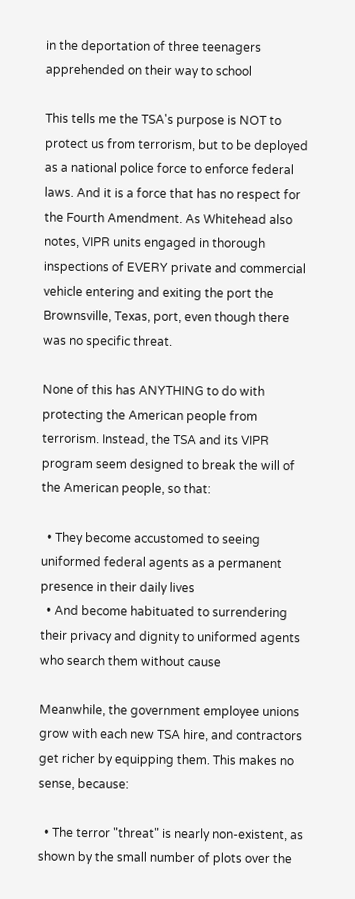in the deportation of three teenagers apprehended on their way to school

This tells me the TSA's purpose is NOT to protect us from terrorism, but to be deployed as a national police force to enforce federal laws. And it is a force that has no respect for the Fourth Amendment. As Whitehead also notes, VIPR units engaged in thorough inspections of EVERY private and commercial vehicle entering and exiting the port the Brownsville, Texas, port, even though there was no specific threat.

None of this has ANYTHING to do with protecting the American people from terrorism. Instead, the TSA and its VIPR program seem designed to break the will of the American people, so that:

  • They become accustomed to seeing uniformed federal agents as a permanent presence in their daily lives
  • And become habituated to surrendering their privacy and dignity to uniformed agents who search them without cause

Meanwhile, the government employee unions grow with each new TSA hire, and contractors get richer by equipping them. This makes no sense, because:

  • The terror "threat" is nearly non-existent, as shown by the small number of plots over the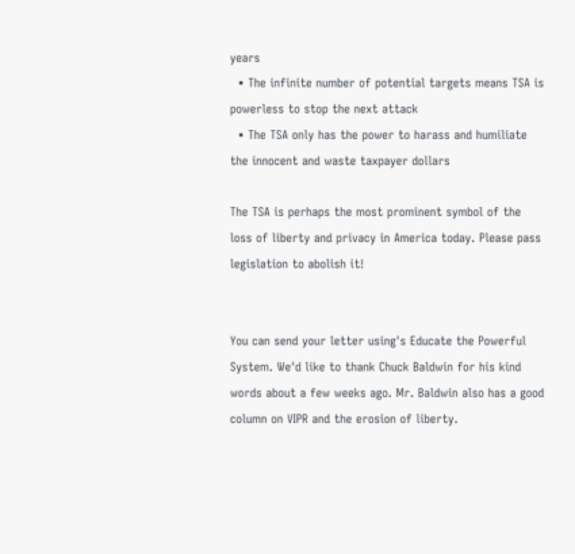years
  • The infinite number of potential targets means TSA is powerless to stop the next attack
  • The TSA only has the power to harass and humiliate the innocent and waste taxpayer dollars

The TSA is perhaps the most prominent symbol of the loss of liberty and privacy in America today. Please pass legislation to abolish it!


You can send your letter using's Educate the Powerful System. We'd like to thank Chuck Baldwin for his kind words about a few weeks ago. Mr. Baldwin also has a good column on VIPR and the erosion of liberty.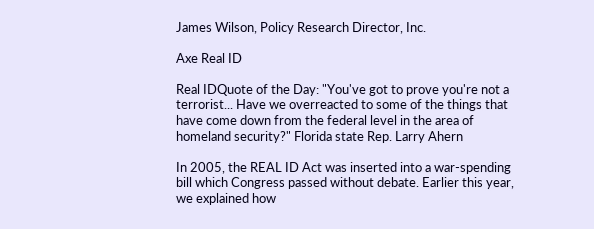James Wilson, Policy Research Director, Inc.

Axe Real ID

Real IDQuote of the Day: "You've got to prove you're not a terrorist... Have we overreacted to some of the things that have come down from the federal level in the area of homeland security?" Florida state Rep. Larry Ahern

In 2005, the REAL ID Act was inserted into a war-spending bill which Congress passed without debate. Earlier this year, we explained how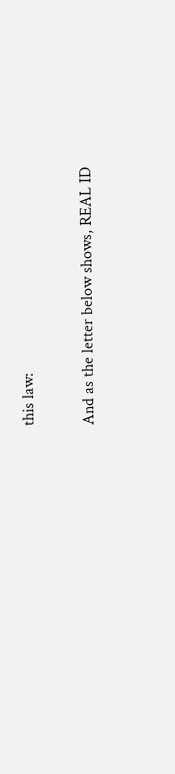this law:

And as the letter below shows, REAL ID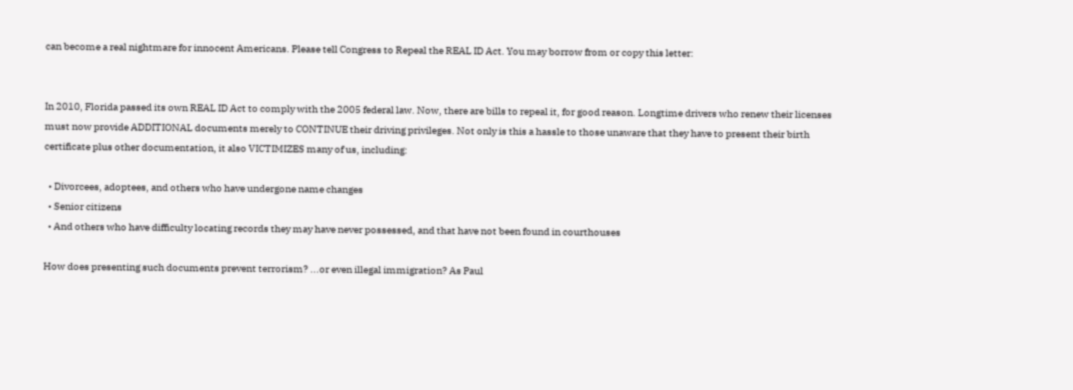can become a real nightmare for innocent Americans. Please tell Congress to Repeal the REAL ID Act. You may borrow from or copy this letter:


In 2010, Florida passed its own REAL ID Act to comply with the 2005 federal law. Now, there are bills to repeal it, for good reason. Longtime drivers who renew their licenses must now provide ADDITIONAL documents merely to CONTINUE their driving privileges. Not only is this a hassle to those unaware that they have to present their birth certificate plus other documentation, it also VICTIMIZES many of us, including:

  • Divorcees, adoptees, and others who have undergone name changes
  • Senior citizens
  • And others who have difficulty locating records they may have never possessed, and that have not been found in courthouses

How does presenting such documents prevent terrorism? ...or even illegal immigration? As Paul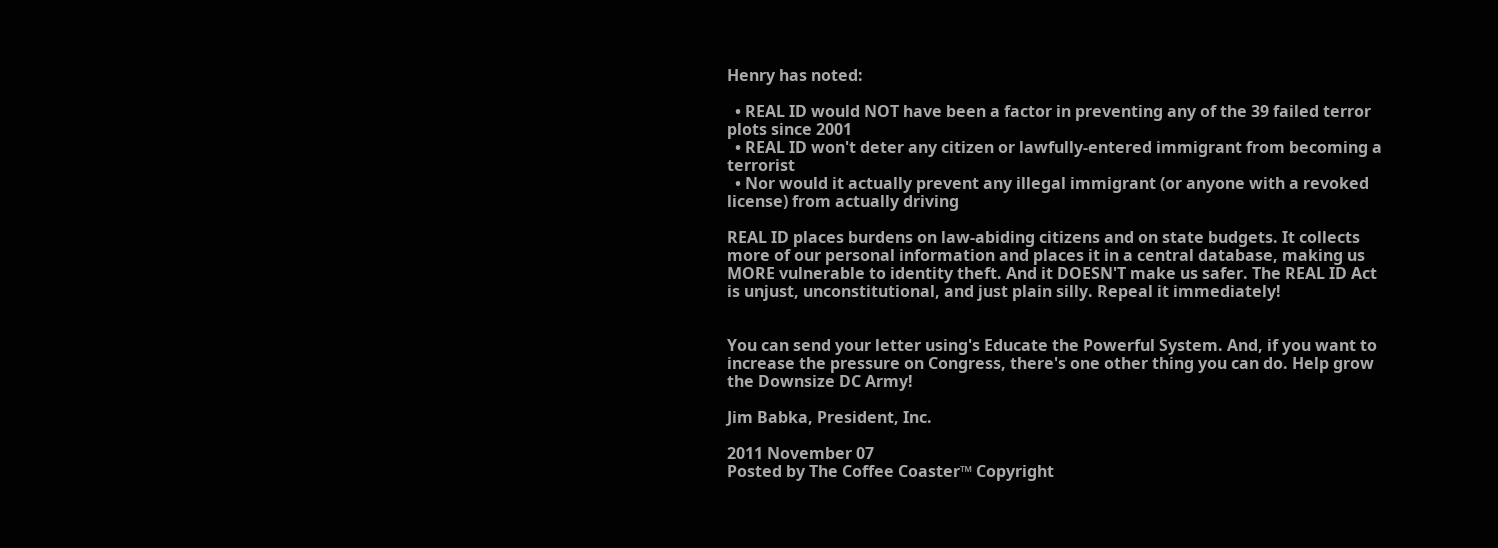Henry has noted:

  • REAL ID would NOT have been a factor in preventing any of the 39 failed terror plots since 2001
  • REAL ID won't deter any citizen or lawfully-entered immigrant from becoming a terrorist
  • Nor would it actually prevent any illegal immigrant (or anyone with a revoked license) from actually driving

REAL ID places burdens on law-abiding citizens and on state budgets. It collects more of our personal information and places it in a central database, making us MORE vulnerable to identity theft. And it DOESN'T make us safer. The REAL ID Act is unjust, unconstitutional, and just plain silly. Repeal it immediately!


You can send your letter using's Educate the Powerful System. And, if you want to increase the pressure on Congress, there's one other thing you can do. Help grow the Downsize DC Army!

Jim Babka, President, Inc.

2011 November 07
Posted by The Coffee Coaster™ Copyright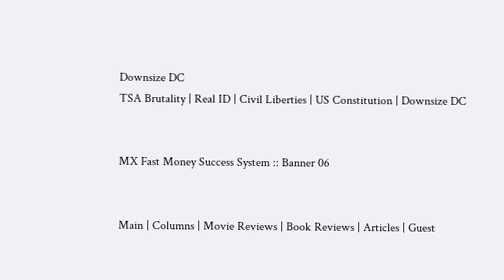Downsize DC
TSA Brutality | Real ID | Civil Liberties | US Constitution | Downsize DC


MX Fast Money Success System :: Banner 06


Main | Columns | Movie Reviews | Book Reviews | Articles | Guest